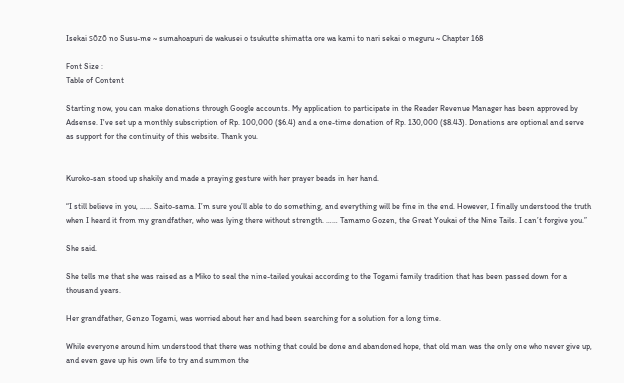Isekai sōzō no Susu-me ~ sumahoapuri de wakusei o tsukutte shimatta ore wa kami to nari sekai o meguru ~ Chapter 168

Font Size :
Table of Content

Starting now, you can make donations through Google accounts. My application to participate in the Reader Revenue Manager has been approved by Adsense. I've set up a monthly subscription of Rp. 100,000 ($6.4) and a one-time donation of Rp. 130,000 ($8.43). Donations are optional and serve as support for the continuity of this website. Thank you.


Kuroko-san stood up shakily and made a praying gesture with her prayer beads in her hand.

“I still believe in you, …… Saito-sama. I’m sure you’ll able to do something, and everything will be fine in the end. However, I finally understood the truth when I heard it from my grandfather, who was lying there without strength. …… Tamamo Gozen, the Great Youkai of the Nine Tails. I can’t forgive you.”

She said.

She tells me that she was raised as a Miko to seal the nine-tailed youkai according to the Togami family tradition that has been passed down for a thousand years.

Her grandfather, Genzo Togami, was worried about her and had been searching for a solution for a long time.

While everyone around him understood that there was nothing that could be done and abandoned hope, that old man was the only one who never give up, and even gave up his own life to try and summon the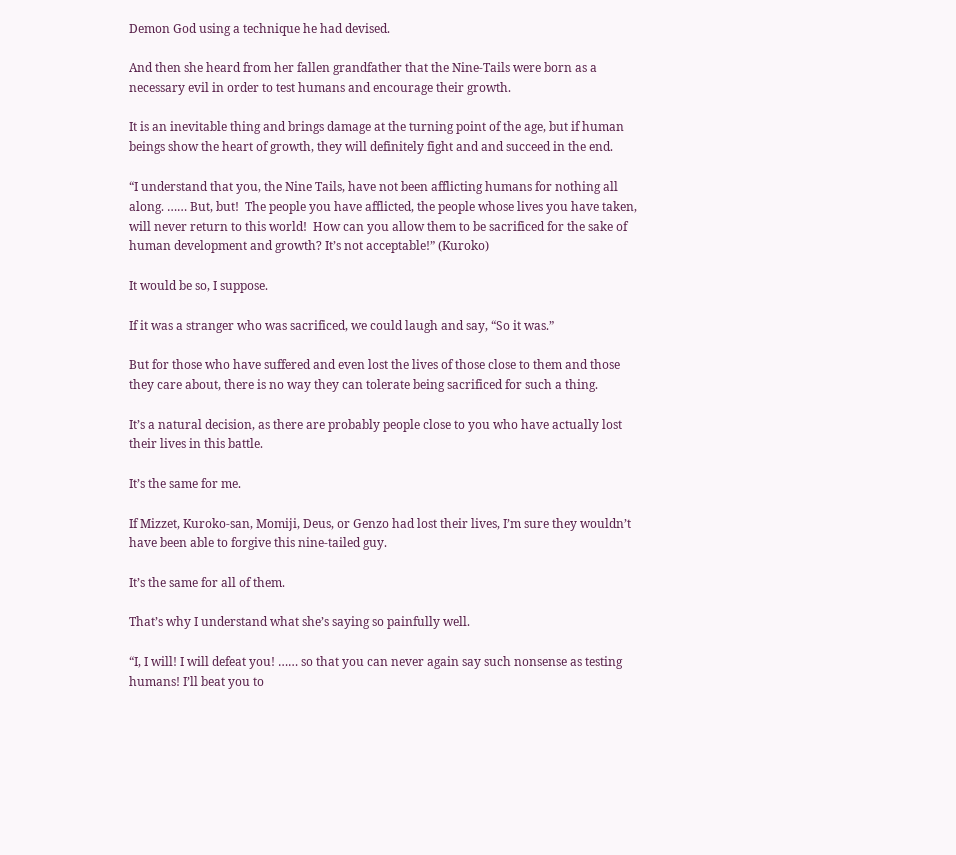Demon God using a technique he had devised.

And then she heard from her fallen grandfather that the Nine-Tails were born as a necessary evil in order to test humans and encourage their growth.

It is an inevitable thing and brings damage at the turning point of the age, but if human beings show the heart of growth, they will definitely fight and and succeed in the end.

“I understand that you, the Nine Tails, have not been afflicting humans for nothing all along. …… But, but!  The people you have afflicted, the people whose lives you have taken, will never return to this world!  How can you allow them to be sacrificed for the sake of human development and growth? It’s not acceptable!” (Kuroko)

It would be so, I suppose.

If it was a stranger who was sacrificed, we could laugh and say, “So it was.”

But for those who have suffered and even lost the lives of those close to them and those they care about, there is no way they can tolerate being sacrificed for such a thing.

It’s a natural decision, as there are probably people close to you who have actually lost their lives in this battle.

It’s the same for me.

If Mizzet, Kuroko-san, Momiji, Deus, or Genzo had lost their lives, I’m sure they wouldn’t have been able to forgive this nine-tailed guy.

It’s the same for all of them.

That’s why I understand what she’s saying so painfully well.

“I, I will! I will defeat you! …… so that you can never again say such nonsense as testing humans! I’ll beat you to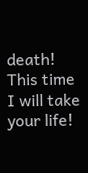death! This time I will take your life!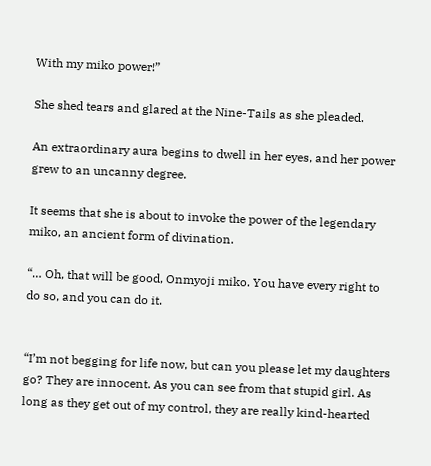With my miko power!”

She shed tears and glared at the Nine-Tails as she pleaded.

An extraordinary aura begins to dwell in her eyes, and her power grew to an uncanny degree.

It seems that she is about to invoke the power of the legendary miko, an ancient form of divination.

“… Oh, that will be good, Onmyoji miko. You have every right to do so, and you can do it.


“I’m not begging for life now, but can you please let my daughters go? They are innocent. As you can see from that stupid girl. As long as they get out of my control, they are really kind-hearted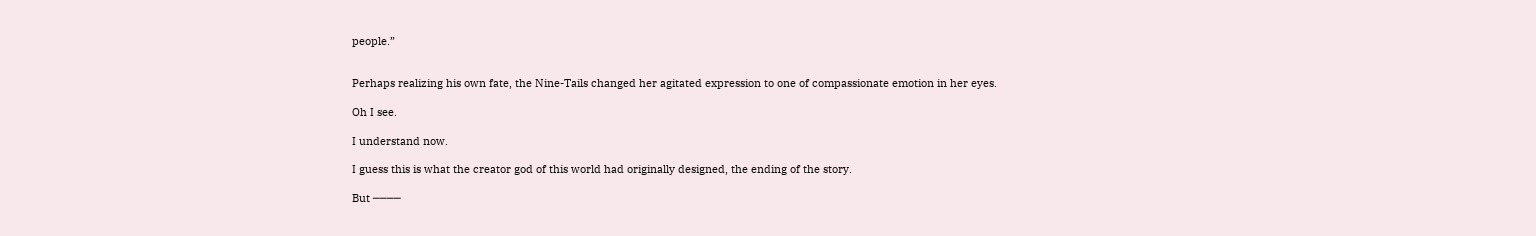people.”


Perhaps realizing his own fate, the Nine-Tails changed her agitated expression to one of compassionate emotion in her eyes.

Oh I see.

I understand now.

I guess this is what the creator god of this world had originally designed, the ending of the story.

But ────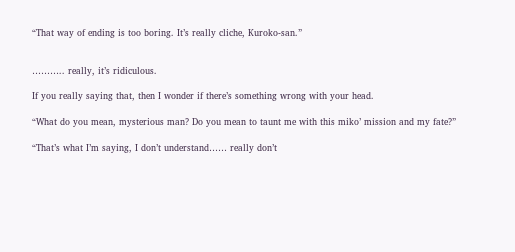“That way of ending is too boring. It’s really cliche, Kuroko-san.”


……….. really, it’s ridiculous.

If you really saying that, then I wonder if there’s something wrong with your head.

“What do you mean, mysterious man? Do you mean to taunt me with this miko’ mission and my fate?”

“That’s what I’m saying, I don’t understand…… really don’t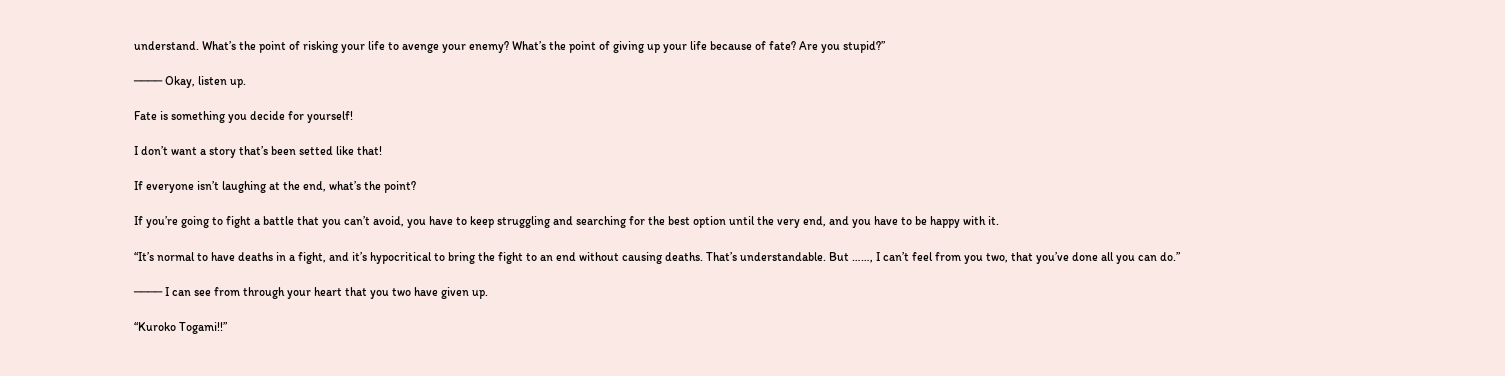understand. What’s the point of risking your life to avenge your enemy? What’s the point of giving up your life because of fate? Are you stupid?”

──── Okay, listen up.

Fate is something you decide for yourself!

I don’t want a story that’s been setted like that!

If everyone isn’t laughing at the end, what’s the point?

If you’re going to fight a battle that you can’t avoid, you have to keep struggling and searching for the best option until the very end, and you have to be happy with it.

“It’s normal to have deaths in a fight, and it’s hypocritical to bring the fight to an end without causing deaths. That’s understandable. But ……, I can’t feel from you two, that you’ve done all you can do.”

──── I can see from through your heart that you two have given up.

“Kuroko Togami!!”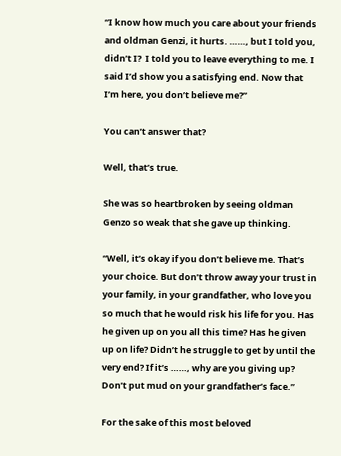“I know how much you care about your friends and oldman Genzi, it hurts. ……, but I told you, didn’t I?  I told you to leave everything to me. I said I’d show you a satisfying end. Now that I’m here, you don’t believe me?”

You can’t answer that?

Well, that’s true.

She was so heartbroken by seeing oldman Genzo so weak that she gave up thinking.

“Well, it’s okay if you don’t believe me. That’s your choice. But don’t throw away your trust in your family, in your grandfather, who love you so much that he would risk his life for you. Has he given up on you all this time? Has he given up on life? Didn’t he struggle to get by until the very end? If it’s ……, why are you giving up? Don’t put mud on your grandfather’s face.”

For the sake of this most beloved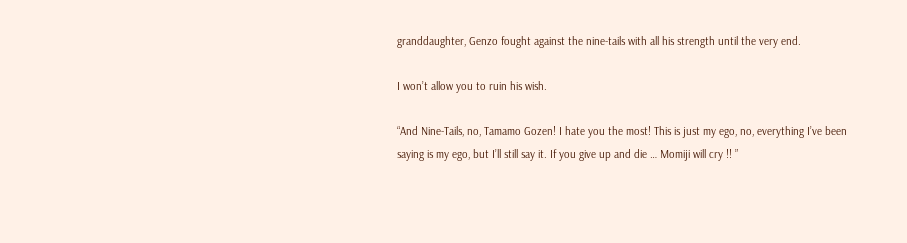granddaughter, Genzo fought against the nine-tails with all his strength until the very end.

I won’t allow you to ruin his wish.

“And Nine-Tails, no, Tamamo Gozen! I hate you the most! This is just my ego, no, everything I’ve been saying is my ego, but I’ll still say it. If you give up and die … Momiji will cry !! ”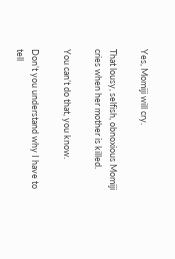Yes, Momiji will cry.

That lousy, selfish, obnoxious Momiji cries when her mother is killed.

You can’t do that, you know.

Don’t you understand why I have to tell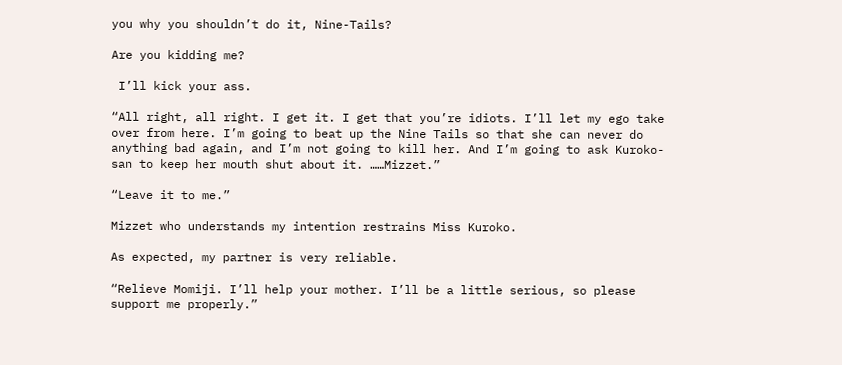you why you shouldn’t do it, Nine-Tails?

Are you kidding me?

 I’ll kick your ass.

“All right, all right. I get it. I get that you’re idiots. I’ll let my ego take over from here. I’m going to beat up the Nine Tails so that she can never do anything bad again, and I’m not going to kill her. And I’m going to ask Kuroko-san to keep her mouth shut about it. ……Mizzet.”

“Leave it to me.”

Mizzet who understands my intention restrains Miss Kuroko.

As expected, my partner is very reliable.

“Relieve Momiji. I’ll help your mother. I’ll be a little serious, so please support me properly.”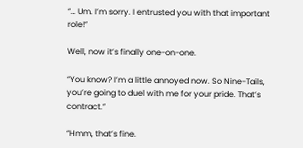“… Um. I’m sorry. I entrusted you with that important role!”

Well, now it’s finally one-on-one.

“You know? I’m a little annoyed now. So Nine-Tails, you’re going to duel with me for your pride. That’s contract.”

“Hmm, that’s fine.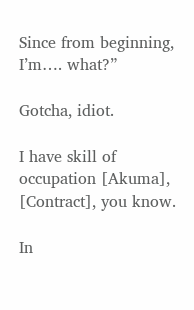Since from beginning, I’m…. what?”

Gotcha, idiot.

I have skill of occupation [Akuma], [Contract], you know.

In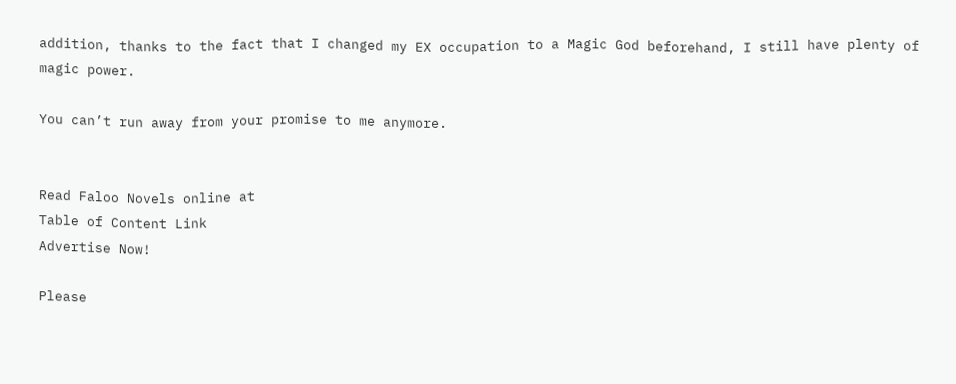addition, thanks to the fact that I changed my EX occupation to a Magic God beforehand, I still have plenty of magic power.

You can’t run away from your promise to me anymore.


Read Faloo Novels online at
Table of Content Link
Advertise Now!

Please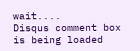wait....
Disqus comment box is being loaded